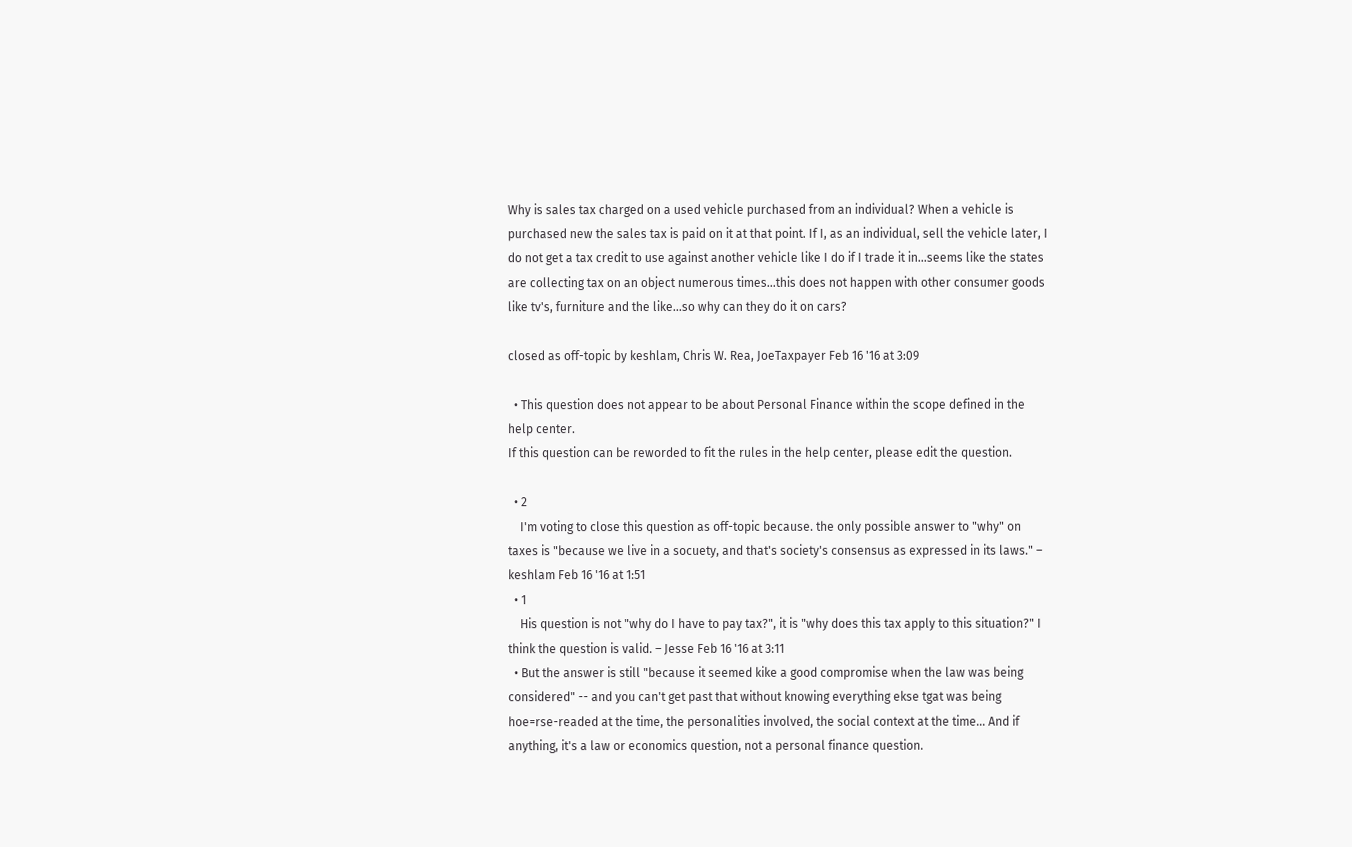Why is sales tax charged on a used vehicle purchased from an individual? When a vehicle is purchased new the sales tax is paid on it at that point. If I, as an individual, sell the vehicle later, I do not get a tax credit to use against another vehicle like I do if I trade it in...seems like the states are collecting tax on an object numerous times...this does not happen with other consumer goods like tv's, furniture and the like...so why can they do it on cars?

closed as off-topic by keshlam, Chris W. Rea, JoeTaxpayer Feb 16 '16 at 3:09

  • This question does not appear to be about Personal Finance within the scope defined in the help center.
If this question can be reworded to fit the rules in the help center, please edit the question.

  • 2
    I'm voting to close this question as off-topic because. the only possible answer to "why" on taxes is "because we live in a socuety, and that's society's consensus as expressed in its laws." – keshlam Feb 16 '16 at 1:51
  • 1
    His question is not "why do I have to pay tax?", it is "why does this tax apply to this situation?" I think the question is valid. – Jesse Feb 16 '16 at 3:11
  • But the answer is still "because it seemed kike a good compromise when the law was being considered" -- and you can't get past that without knowing everything ekse tgat was being hoe=rse-readed at the time, the personalities involved, the social context at the time... And if anything, it's a law or economics question, not a personal finance question.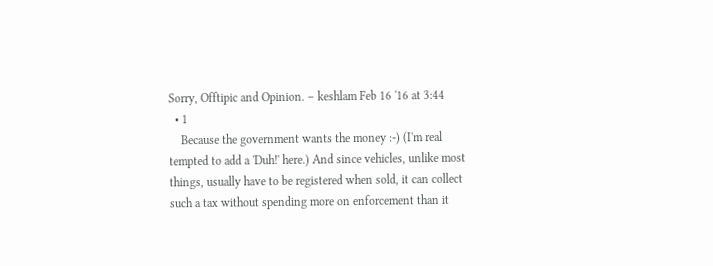Sorry, Offtipic and Opinion. – keshlam Feb 16 '16 at 3:44
  • 1
    Because the government wants the money :-) (I'm real tempted to add a 'Duh!' here.) And since vehicles, unlike most things, usually have to be registered when sold, it can collect such a tax without spending more on enforcement than it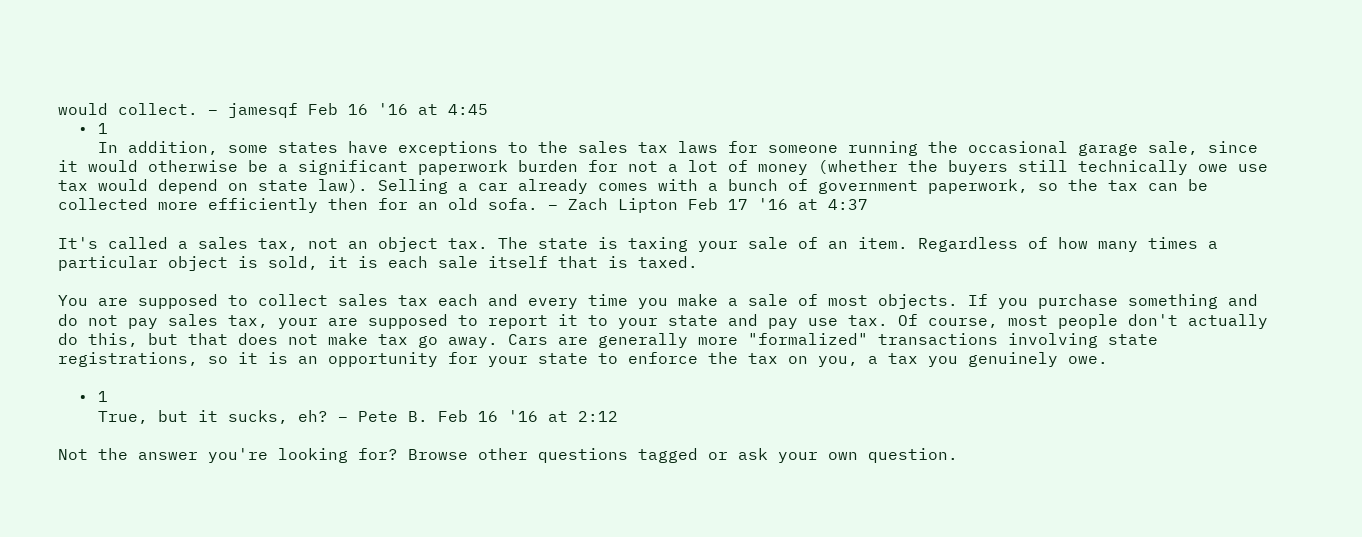would collect. – jamesqf Feb 16 '16 at 4:45
  • 1
    In addition, some states have exceptions to the sales tax laws for someone running the occasional garage sale, since it would otherwise be a significant paperwork burden for not a lot of money (whether the buyers still technically owe use tax would depend on state law). Selling a car already comes with a bunch of government paperwork, so the tax can be collected more efficiently then for an old sofa. – Zach Lipton Feb 17 '16 at 4:37

It's called a sales tax, not an object tax. The state is taxing your sale of an item. Regardless of how many times a particular object is sold, it is each sale itself that is taxed.

You are supposed to collect sales tax each and every time you make a sale of most objects. If you purchase something and do not pay sales tax, your are supposed to report it to your state and pay use tax. Of course, most people don't actually do this, but that does not make tax go away. Cars are generally more "formalized" transactions involving state registrations, so it is an opportunity for your state to enforce the tax on you, a tax you genuinely owe.

  • 1
    True, but it sucks, eh? – Pete B. Feb 16 '16 at 2:12

Not the answer you're looking for? Browse other questions tagged or ask your own question.